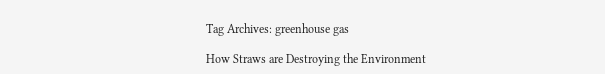Tag Archives: greenhouse gas

How Straws are Destroying the Environment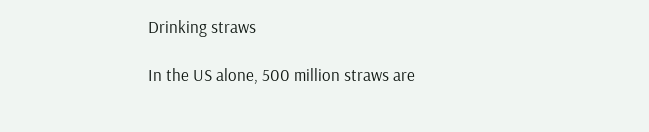Drinking straws

In the US alone, 500 million straws are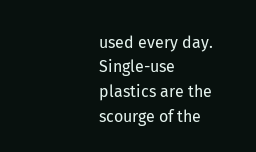used every day. Single-use plastics are the scourge of the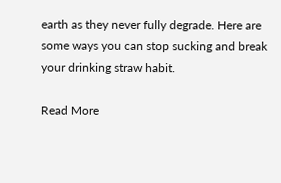earth as they never fully degrade. Here are some ways you can stop sucking and break your drinking straw habit.

Read More